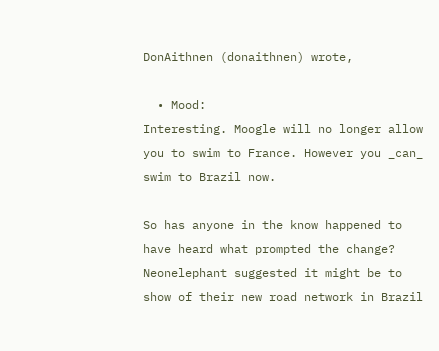DonAithnen (donaithnen) wrote,

  • Mood:
Interesting. Moogle will no longer allow you to swim to France. However you _can_ swim to Brazil now.

So has anyone in the know happened to have heard what prompted the change? Neonelephant suggested it might be to show of their new road network in Brazil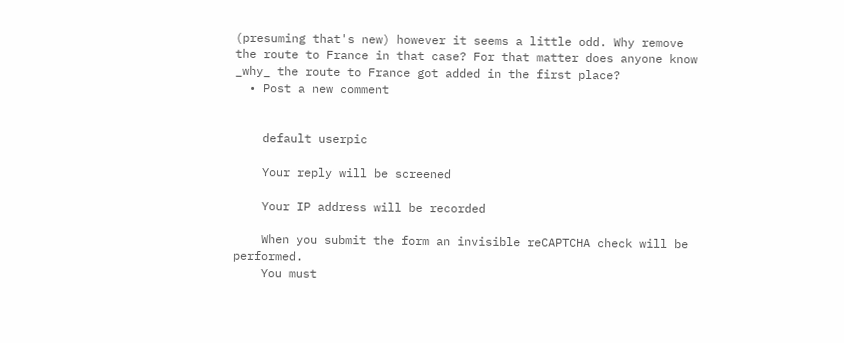(presuming that's new) however it seems a little odd. Why remove the route to France in that case? For that matter does anyone know _why_ the route to France got added in the first place?
  • Post a new comment


    default userpic

    Your reply will be screened

    Your IP address will be recorded

    When you submit the form an invisible reCAPTCHA check will be performed.
    You must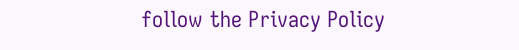follow the Privacy Policy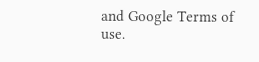and Google Terms of use.